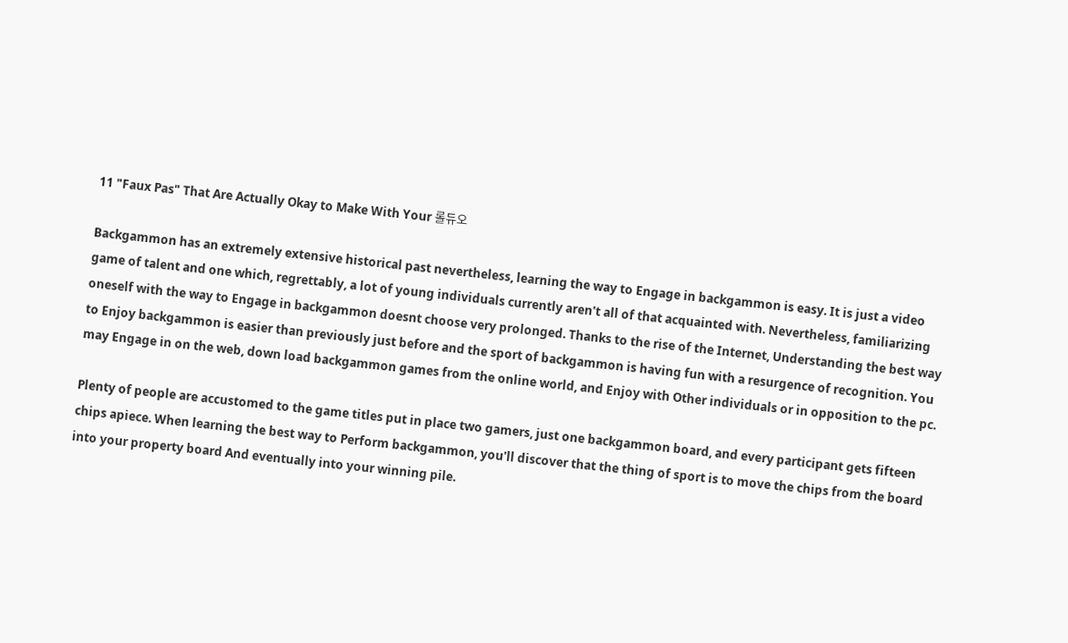11 "Faux Pas" That Are Actually Okay to Make With Your 롤듀오

Backgammon has an extremely extensive historical past nevertheless, learning the way to Engage in backgammon is easy. It is just a video game of talent and one which, regrettably, a lot of young individuals currently aren't all of that acquainted with. Nevertheless, familiarizing oneself with the way to Engage in backgammon doesnt choose very prolonged. Thanks to the rise of the Internet, Understanding the best way to Enjoy backgammon is easier than previously just before and the sport of backgammon is having fun with a resurgence of recognition. You may Engage in on the web, down load backgammon games from the online world, and Enjoy with Other individuals or in opposition to the pc.

Plenty of people are accustomed to the game titles put in place two gamers, just one backgammon board, and every participant gets fifteen chips apiece. When learning the best way to Perform backgammon, you'll discover that the thing of sport is to move the chips from the board into your property board And eventually into your winning pile.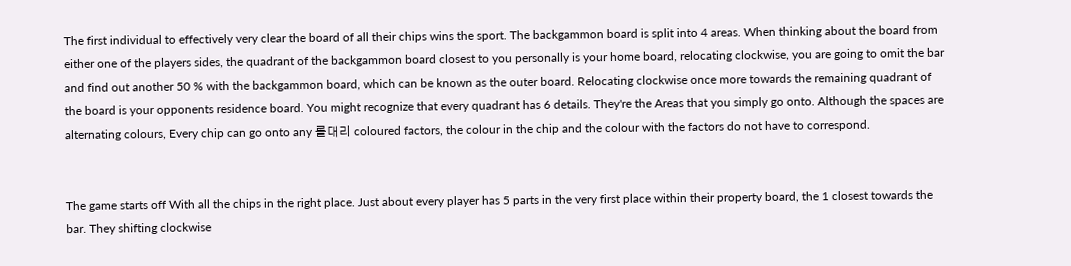The first individual to effectively very clear the board of all their chips wins the sport. The backgammon board is split into 4 areas. When thinking about the board from either one of the players sides, the quadrant of the backgammon board closest to you personally is your home board, relocating clockwise, you are going to omit the bar and find out another 50 % with the backgammon board, which can be known as the outer board. Relocating clockwise once more towards the remaining quadrant of the board is your opponents residence board. You might recognize that every quadrant has 6 details. They're the Areas that you simply go onto. Although the spaces are alternating colours, Every chip can go onto any 롤대리 coloured factors, the colour in the chip and the colour with the factors do not have to correspond.


The game starts off With all the chips in the right place. Just about every player has 5 parts in the very first place within their property board, the 1 closest towards the bar. They shifting clockwise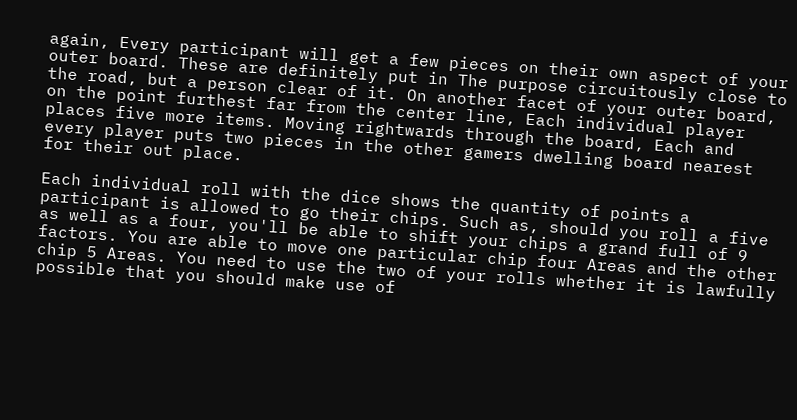again, Every participant will get a few pieces on their own aspect of your outer board. These are definitely put in The purpose circuitously close to the road, but a person clear of it. On another facet of your outer board, on the point furthest far from the center line, Each individual player places five more items. Moving rightwards through the board, Each and every player puts two pieces in the other gamers dwelling board nearest for their out place.

Each individual roll with the dice shows the quantity of points a participant is allowed to go their chips. Such as, should you roll a five as well as a four, you'll be able to shift your chips a grand full of 9 factors. You are able to move one particular chip four Areas and the other chip 5 Areas. You need to use the two of your rolls whether it is lawfully possible that you should make use of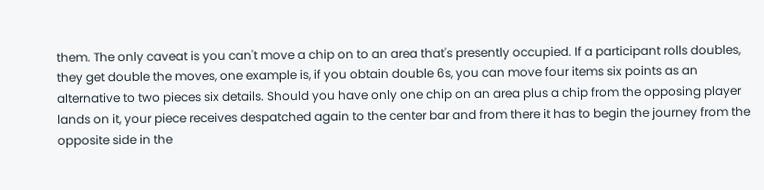them. The only caveat is you can't move a chip on to an area that's presently occupied. If a participant rolls doubles, they get double the moves, one example is, if you obtain double 6s, you can move four items six points as an alternative to two pieces six details. Should you have only one chip on an area plus a chip from the opposing player lands on it, your piece receives despatched again to the center bar and from there it has to begin the journey from the opposite side in the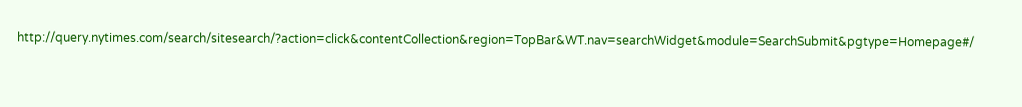http://query.nytimes.com/search/sitesearch/?action=click&contentCollection&region=TopBar&WT.nav=searchWidget&module=SearchSubmit&pgtype=Homepage#/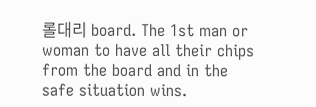롤대리 board. The 1st man or woman to have all their chips from the board and in the safe situation wins.